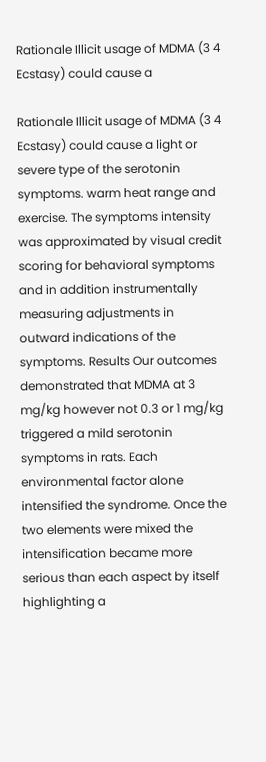Rationale Illicit usage of MDMA (3 4 Ecstasy) could cause a

Rationale Illicit usage of MDMA (3 4 Ecstasy) could cause a light or severe type of the serotonin symptoms. warm heat range and exercise. The symptoms intensity was approximated by visual credit scoring for behavioral symptoms and in addition instrumentally measuring adjustments in outward indications of the symptoms. Results Our outcomes demonstrated that MDMA at 3 mg/kg however not 0.3 or 1 mg/kg triggered a mild serotonin symptoms in rats. Each environmental factor alone intensified the syndrome. Once the two elements were mixed the intensification became more serious than each aspect by itself highlighting a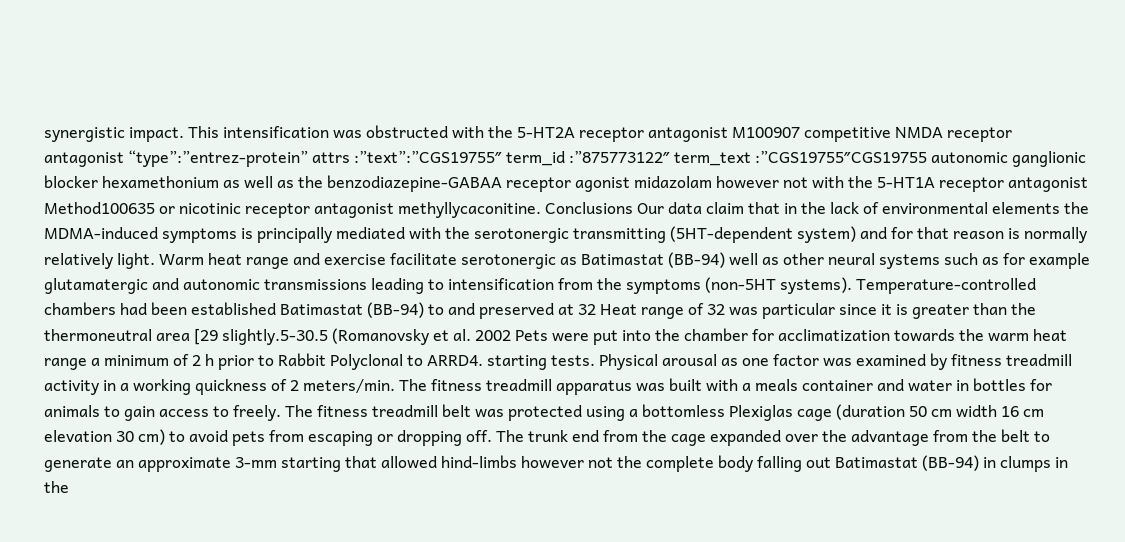synergistic impact. This intensification was obstructed with the 5-HT2A receptor antagonist M100907 competitive NMDA receptor antagonist “type”:”entrez-protein” attrs :”text”:”CGS19755″ term_id :”875773122″ term_text :”CGS19755″CGS19755 autonomic ganglionic blocker hexamethonium as well as the benzodiazepine-GABAA receptor agonist midazolam however not with the 5-HT1A receptor antagonist Method100635 or nicotinic receptor antagonist methyllycaconitine. Conclusions Our data claim that in the lack of environmental elements the MDMA-induced symptoms is principally mediated with the serotonergic transmitting (5HT-dependent system) and for that reason is normally relatively light. Warm heat range and exercise facilitate serotonergic as Batimastat (BB-94) well as other neural systems such as for example glutamatergic and autonomic transmissions leading to intensification from the symptoms (non-5HT systems). Temperature-controlled chambers had been established Batimastat (BB-94) to and preserved at 32 Heat range of 32 was particular since it is greater than the thermoneutral area [29 slightly.5-30.5 (Romanovsky et al. 2002 Pets were put into the chamber for acclimatization towards the warm heat range a minimum of 2 h prior to Rabbit Polyclonal to ARRD4. starting tests. Physical arousal as one factor was examined by fitness treadmill activity in a working quickness of 2 meters/min. The fitness treadmill apparatus was built with a meals container and water in bottles for animals to gain access to freely. The fitness treadmill belt was protected using a bottomless Plexiglas cage (duration 50 cm width 16 cm elevation 30 cm) to avoid pets from escaping or dropping off. The trunk end from the cage expanded over the advantage from the belt to generate an approximate 3-mm starting that allowed hind-limbs however not the complete body falling out Batimastat (BB-94) in clumps in the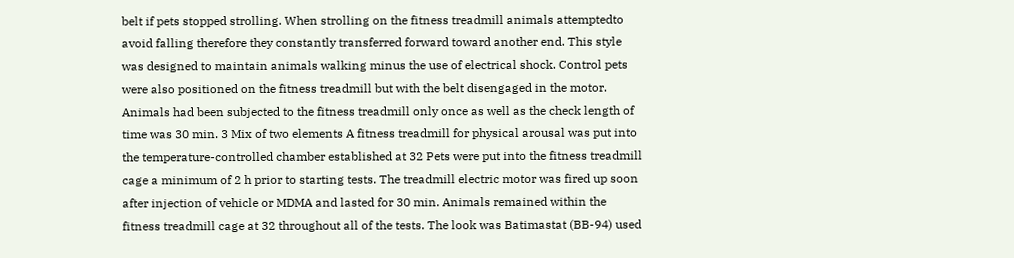belt if pets stopped strolling. When strolling on the fitness treadmill animals attemptedto avoid falling therefore they constantly transferred forward toward another end. This style was designed to maintain animals walking minus the use of electrical shock. Control pets were also positioned on the fitness treadmill but with the belt disengaged in the motor. Animals had been subjected to the fitness treadmill only once as well as the check length of time was 30 min. 3 Mix of two elements A fitness treadmill for physical arousal was put into the temperature-controlled chamber established at 32 Pets were put into the fitness treadmill cage a minimum of 2 h prior to starting tests. The treadmill electric motor was fired up soon after injection of vehicle or MDMA and lasted for 30 min. Animals remained within the fitness treadmill cage at 32 throughout all of the tests. The look was Batimastat (BB-94) used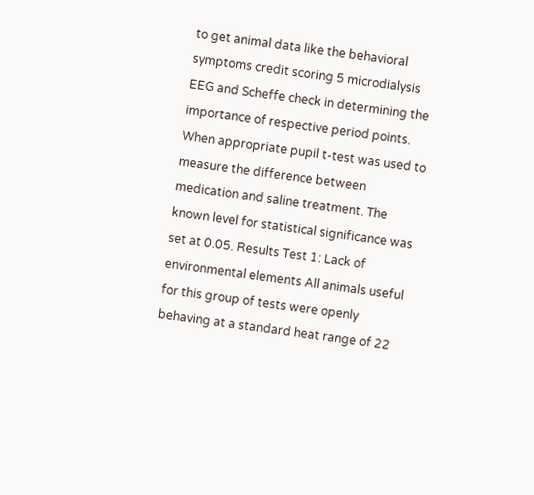to get animal data like the behavioral symptoms credit scoring 5 microdialysis EEG and Scheffe check in determining the importance of respective period points. When appropriate pupil t-test was used to measure the difference between medication and saline treatment. The known level for statistical significance was set at 0.05. Results Test 1: Lack of environmental elements All animals useful for this group of tests were openly behaving at a standard heat range of 22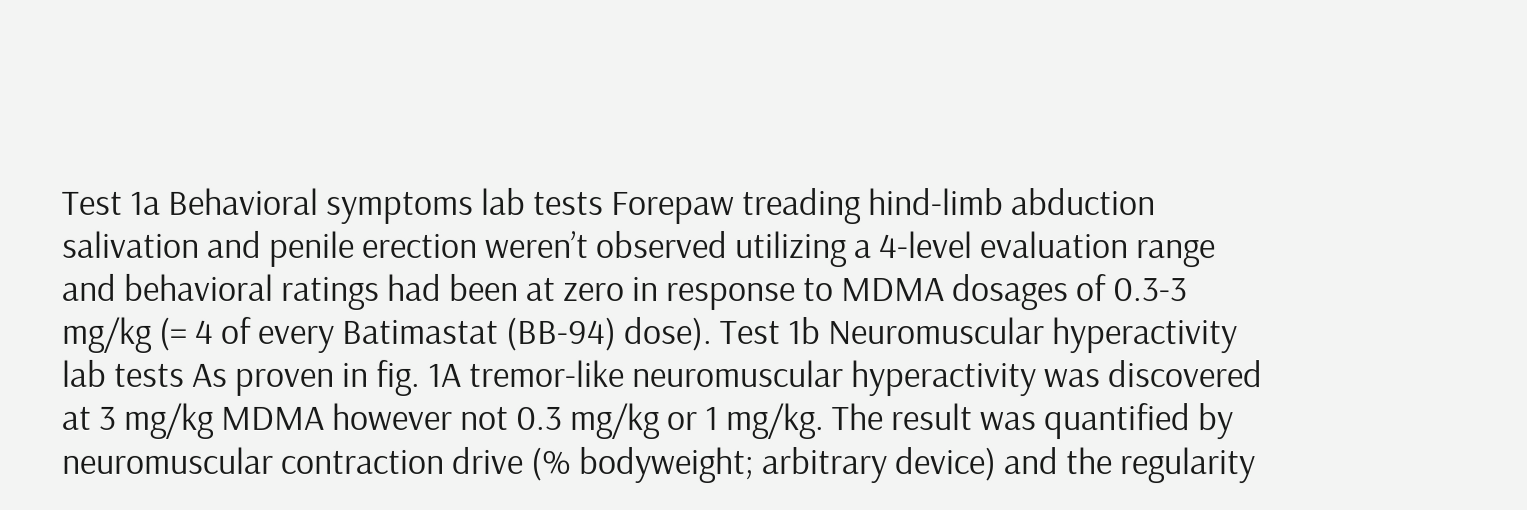Test 1a Behavioral symptoms lab tests Forepaw treading hind-limb abduction salivation and penile erection weren’t observed utilizing a 4-level evaluation range and behavioral ratings had been at zero in response to MDMA dosages of 0.3-3 mg/kg (= 4 of every Batimastat (BB-94) dose). Test 1b Neuromuscular hyperactivity lab tests As proven in fig. 1A tremor-like neuromuscular hyperactivity was discovered at 3 mg/kg MDMA however not 0.3 mg/kg or 1 mg/kg. The result was quantified by neuromuscular contraction drive (% bodyweight; arbitrary device) and the regularity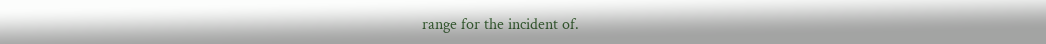range for the incident of.